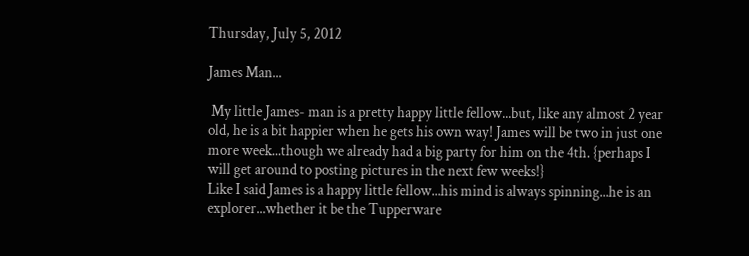Thursday, July 5, 2012

James Man...

 My little James- man is a pretty happy little fellow...but, like any almost 2 year old, he is a bit happier when he gets his own way! James will be two in just one more week...though we already had a big party for him on the 4th. {perhaps I will get around to posting pictures in the next few weeks!}
Like I said James is a happy little fellow...his mind is always spinning...he is an explorer...whether it be the Tupperware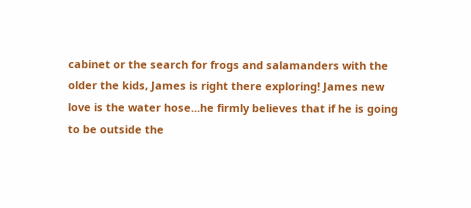cabinet or the search for frogs and salamanders with the older the kids, James is right there exploring! James new love is the water hose...he firmly believes that if he is going to be outside the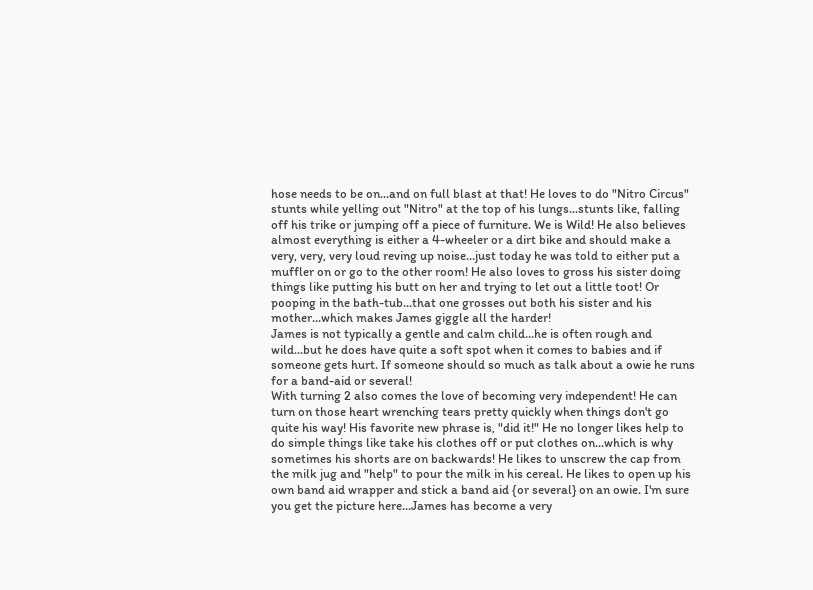hose needs to be on...and on full blast at that! He loves to do "Nitro Circus" stunts while yelling out "Nitro" at the top of his lungs...stunts like, falling off his trike or jumping off a piece of furniture. We is Wild! He also believes almost everything is either a 4-wheeler or a dirt bike and should make a very, very, very loud reving up noise...just today he was told to either put a muffler on or go to the other room! He also loves to gross his sister doing things like putting his butt on her and trying to let out a little toot! Or pooping in the bath-tub...that one grosses out both his sister and his mother...which makes James giggle all the harder!
James is not typically a gentle and calm child...he is often rough and wild...but he does have quite a soft spot when it comes to babies and if someone gets hurt. If someone should so much as talk about a owie he runs for a band-aid or several!
With turning 2 also comes the love of becoming very independent! He can turn on those heart wrenching tears pretty quickly when things don't go quite his way! His favorite new phrase is, "did it!" He no longer likes help to do simple things like take his clothes off or put clothes on...which is why sometimes his shorts are on backwards! He likes to unscrew the cap from the milk jug and "help" to pour the milk in his cereal. He likes to open up his own band aid wrapper and stick a band aid {or several} on an owie. I'm sure you get the picture here...James has become a very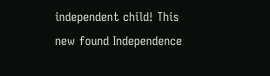independent child! This new found Independence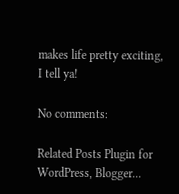makes life pretty exciting, I tell ya!

No comments:

Related Posts Plugin for WordPress, Blogger...